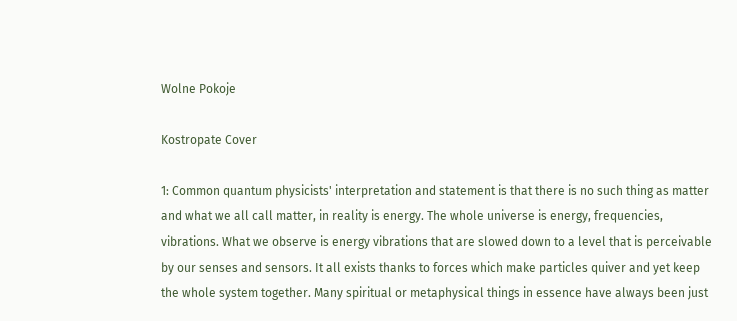Wolne Pokoje

Kostropate Cover

1: Common quantum physicists' interpretation and statement is that there is no such thing as matter and what we all call matter, in reality is energy. The whole universe is energy, frequencies, vibrations. What we observe is energy vibrations that are slowed down to a level that is perceivable by our senses and sensors. It all exists thanks to forces which make particles quiver and yet keep the whole system together. Many spiritual or metaphysical things in essence have always been just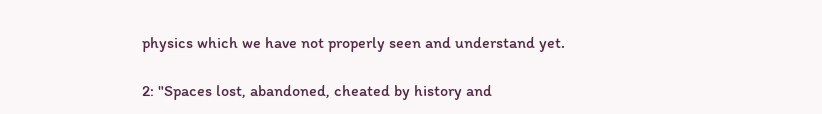physics which we have not properly seen and understand yet.

2: "Spaces lost, abandoned, cheated by history and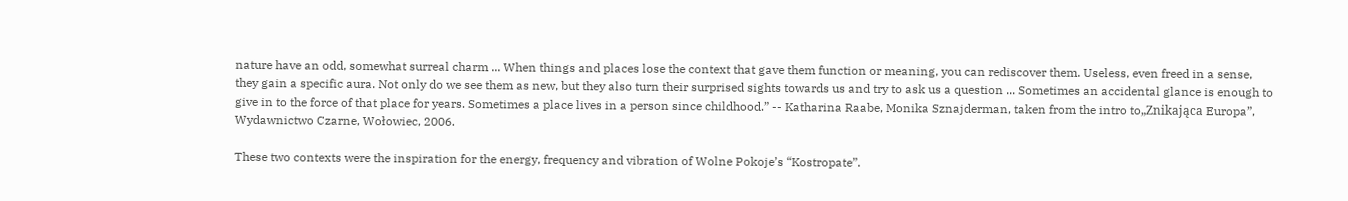nature have an odd, somewhat surreal charm ... When things and places lose the context that gave them function or meaning, you can rediscover them. Useless, even freed in a sense, they gain a specific aura. Not only do we see them as new, but they also turn their surprised sights towards us and try to ask us a question ... Sometimes an accidental glance is enough to give in to the force of that place for years. Sometimes a place lives in a person since childhood.” -- Katharina Raabe, Monika Sznajderman, taken from the intro to„Znikająca Europa”, Wydawnictwo Czarne, Wołowiec, 2006.

These two contexts were the inspiration for the energy, frequency and vibration of Wolne Pokoje’s “Kostropate”.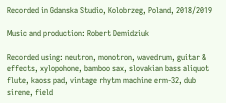Recorded in Gdanska Studio, Kolobrzeg, Poland, 2018/2019

Music and production: Robert Demidziuk

Recorded using: neutron, monotron, wavedrum, guitar & effects, xylopohone, bamboo sax, slovakian bass aliquot flute, kaoss pad, vintage rhytm machine erm-32, dub sirene, field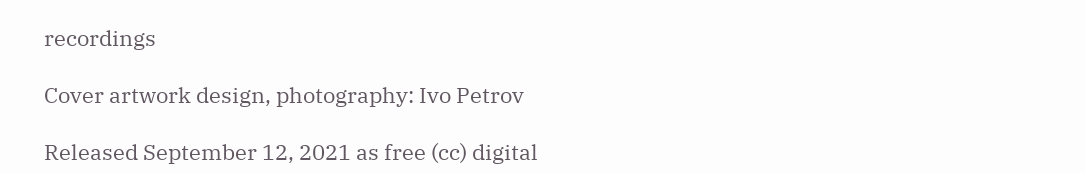recordings

Cover artwork design, photography: Ivo Petrov

Released September 12, 2021 as free (cc) digital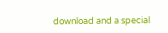download and a special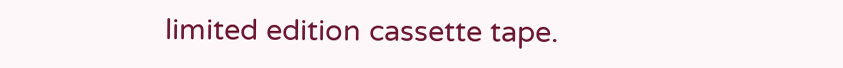limited edition cassette tape.